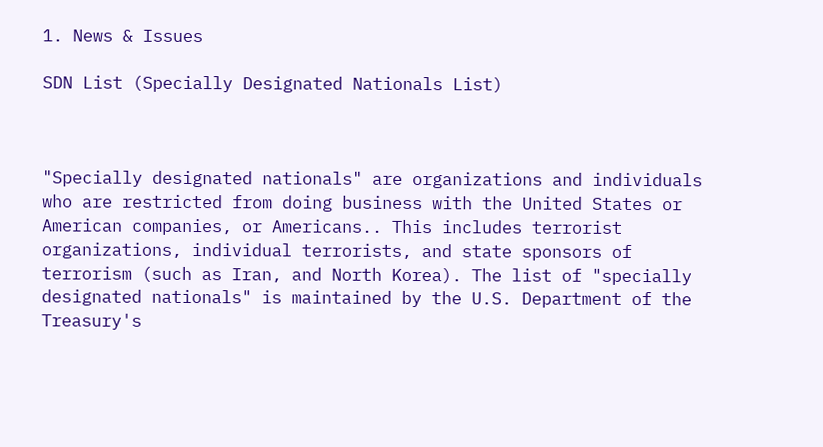1. News & Issues

SDN List (Specially Designated Nationals List)



"Specially designated nationals" are organizations and individuals who are restricted from doing business with the United States or American companies, or Americans.. This includes terrorist organizations, individual terrorists, and state sponsors of terrorism (such as Iran, and North Korea). The list of "specially designated nationals" is maintained by the U.S. Department of the Treasury's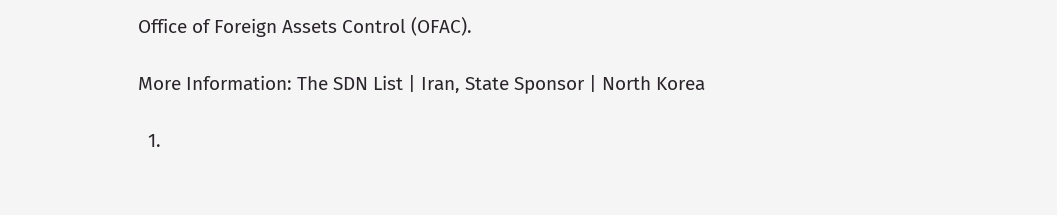Office of Foreign Assets Control (OFAC).

More Information: The SDN List | Iran, State Sponsor | North Korea

  1.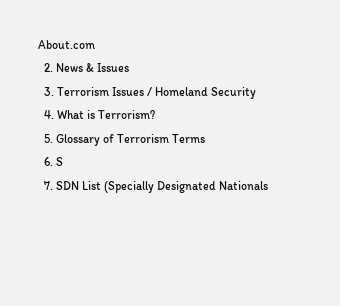About.com
  2. News & Issues
  3. Terrorism Issues / Homeland Security
  4. What is Terrorism?
  5. Glossary of Terrorism Terms
  6. S
  7. SDN List (Specially Designated Nationals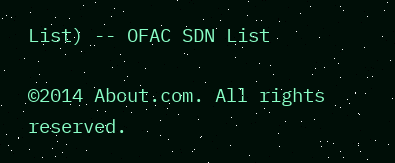List) -- OFAC SDN List

©2014 About.com. All rights reserved.